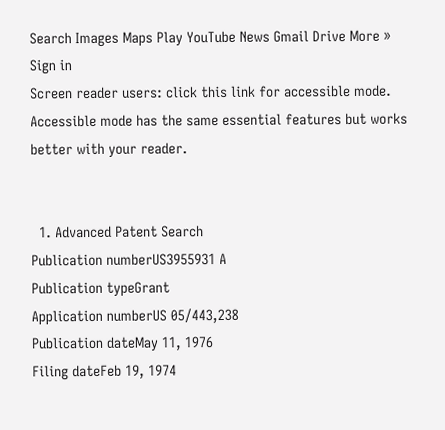Search Images Maps Play YouTube News Gmail Drive More »
Sign in
Screen reader users: click this link for accessible mode. Accessible mode has the same essential features but works better with your reader.


  1. Advanced Patent Search
Publication numberUS3955931 A
Publication typeGrant
Application numberUS 05/443,238
Publication dateMay 11, 1976
Filing dateFeb 19, 1974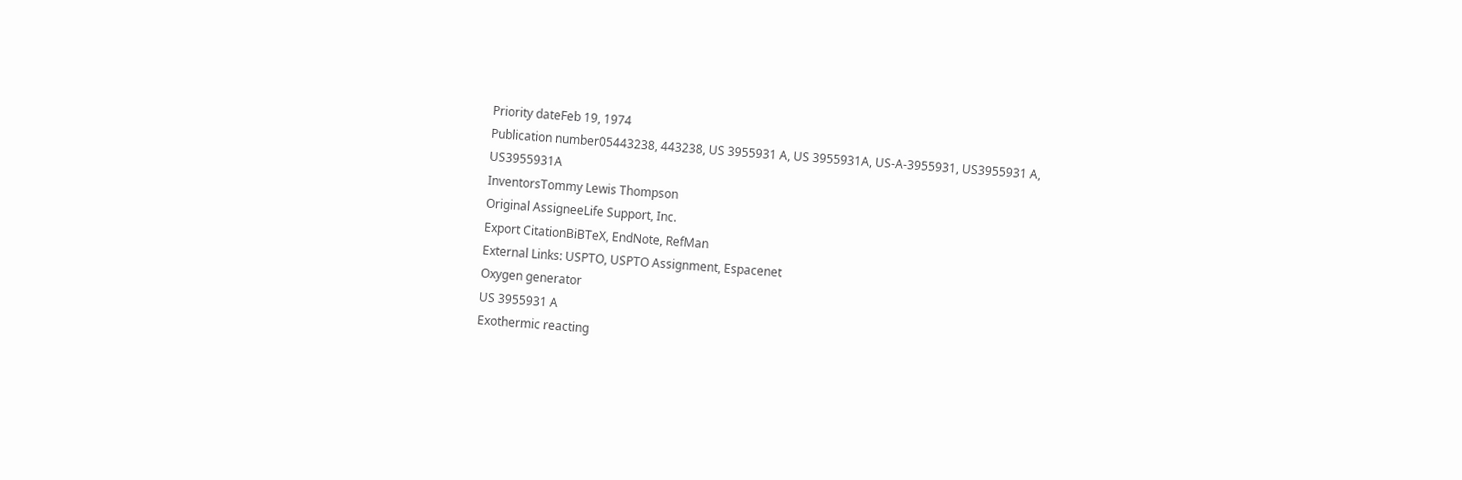Priority dateFeb 19, 1974
Publication number05443238, 443238, US 3955931 A, US 3955931A, US-A-3955931, US3955931 A, US3955931A
InventorsTommy Lewis Thompson
Original AssigneeLife Support, Inc.
Export CitationBiBTeX, EndNote, RefMan
External Links: USPTO, USPTO Assignment, Espacenet
Oxygen generator
US 3955931 A
Exothermic reacting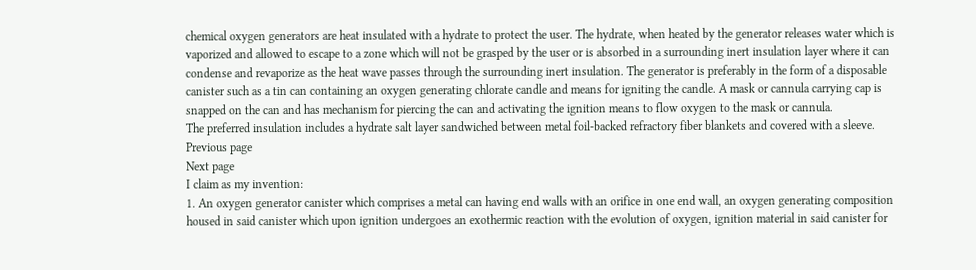chemical oxygen generators are heat insulated with a hydrate to protect the user. The hydrate, when heated by the generator releases water which is vaporized and allowed to escape to a zone which will not be grasped by the user or is absorbed in a surrounding inert insulation layer where it can condense and revaporize as the heat wave passes through the surrounding inert insulation. The generator is preferably in the form of a disposable canister such as a tin can containing an oxygen generating chlorate candle and means for igniting the candle. A mask or cannula carrying cap is snapped on the can and has mechanism for piercing the can and activating the ignition means to flow oxygen to the mask or cannula.
The preferred insulation includes a hydrate salt layer sandwiched between metal foil-backed refractory fiber blankets and covered with a sleeve.
Previous page
Next page
I claim as my invention:
1. An oxygen generator canister which comprises a metal can having end walls with an orifice in one end wall, an oxygen generating composition housed in said canister which upon ignition undergoes an exothermic reaction with the evolution of oxygen, ignition material in said canister for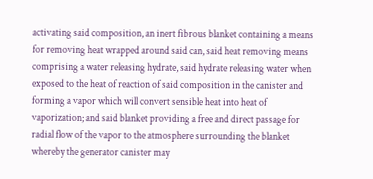activating said composition, an inert fibrous blanket containing a means for removing heat wrapped around said can, said heat removing means comprising a water releasing hydrate, said hydrate releasing water when exposed to the heat of reaction of said composition in the canister and forming a vapor which will convert sensible heat into heat of vaporization; and said blanket providing a free and direct passage for radial flow of the vapor to the atmosphere surrounding the blanket whereby the generator canister may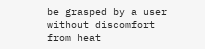be grasped by a user without discomfort from heat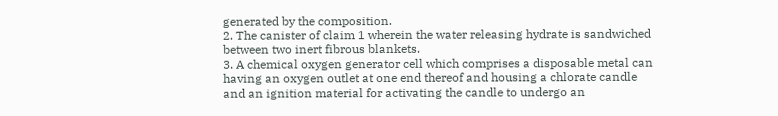generated by the composition.
2. The canister of claim 1 wherein the water releasing hydrate is sandwiched between two inert fibrous blankets.
3. A chemical oxygen generator cell which comprises a disposable metal can having an oxygen outlet at one end thereof and housing a chlorate candle and an ignition material for activating the candle to undergo an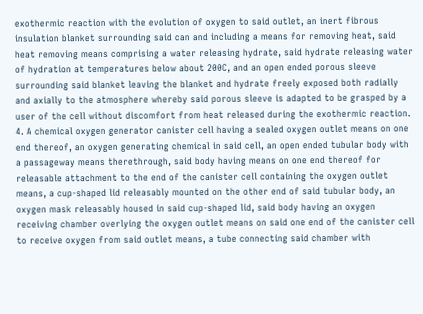exothermic reaction with the evolution of oxygen to said outlet, an inert fibrous insulation blanket surrounding said can and including a means for removing heat, said heat removing means comprising a water releasing hydrate, said hydrate releasing water of hydration at temperatures below about 200C, and an open ended porous sleeve surrounding said blanket leaving the blanket and hydrate freely exposed both radially and axially to the atmosphere whereby said porous sleeve is adapted to be grasped by a user of the cell without discomfort from heat released during the exothermic reaction.
4. A chemical oxygen generator canister cell having a sealed oxygen outlet means on one end thereof, an oxygen generating chemical in said cell, an open ended tubular body with a passageway means therethrough, said body having means on one end thereof for releasable attachment to the end of the canister cell containing the oxygen outlet means, a cup-shaped lid releasably mounted on the other end of said tubular body, an oxygen mask releasably housed in said cup-shaped lid, said body having an oxygen receiving chamber overlying the oxygen outlet means on said one end of the canister cell to receive oxygen from said outlet means, a tube connecting said chamber with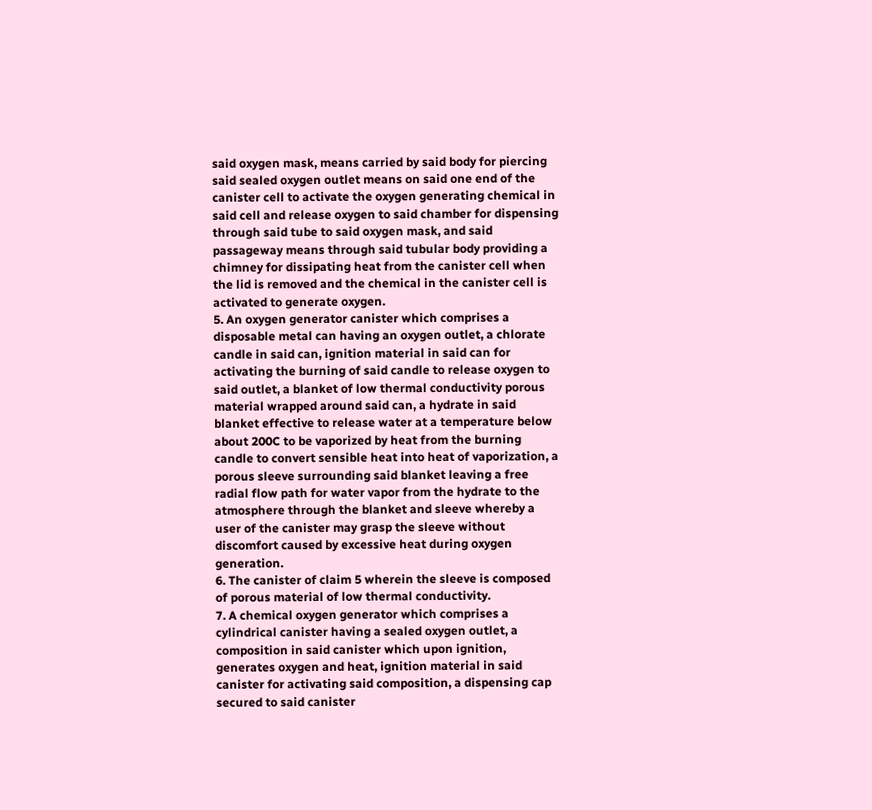said oxygen mask, means carried by said body for piercing said sealed oxygen outlet means on said one end of the canister cell to activate the oxygen generating chemical in said cell and release oxygen to said chamber for dispensing through said tube to said oxygen mask, and said passageway means through said tubular body providing a chimney for dissipating heat from the canister cell when the lid is removed and the chemical in the canister cell is activated to generate oxygen.
5. An oxygen generator canister which comprises a disposable metal can having an oxygen outlet, a chlorate candle in said can, ignition material in said can for activating the burning of said candle to release oxygen to said outlet, a blanket of low thermal conductivity porous material wrapped around said can, a hydrate in said blanket effective to release water at a temperature below about 200C to be vaporized by heat from the burning candle to convert sensible heat into heat of vaporization, a porous sleeve surrounding said blanket leaving a free radial flow path for water vapor from the hydrate to the atmosphere through the blanket and sleeve whereby a user of the canister may grasp the sleeve without discomfort caused by excessive heat during oxygen generation.
6. The canister of claim 5 wherein the sleeve is composed of porous material of low thermal conductivity.
7. A chemical oxygen generator which comprises a cylindrical canister having a sealed oxygen outlet, a composition in said canister which upon ignition, generates oxygen and heat, ignition material in said canister for activating said composition, a dispensing cap secured to said canister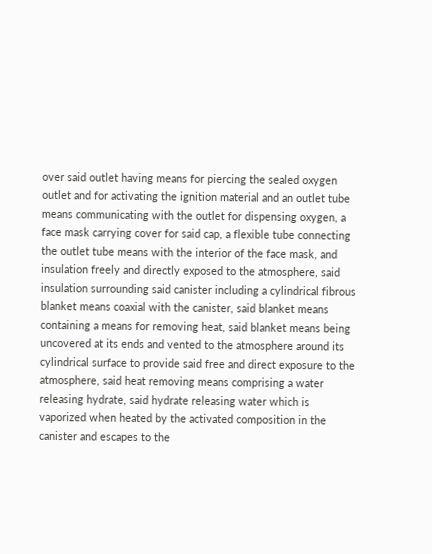over said outlet having means for piercing the sealed oxygen outlet and for activating the ignition material and an outlet tube means communicating with the outlet for dispensing oxygen, a face mask carrying cover for said cap, a flexible tube connecting the outlet tube means with the interior of the face mask, and insulation freely and directly exposed to the atmosphere, said insulation surrounding said canister including a cylindrical fibrous blanket means coaxial with the canister, said blanket means containing a means for removing heat, said blanket means being uncovered at its ends and vented to the atmosphere around its cylindrical surface to provide said free and direct exposure to the atmosphere, said heat removing means comprising a water releasing hydrate, said hydrate releasing water which is vaporized when heated by the activated composition in the canister and escapes to the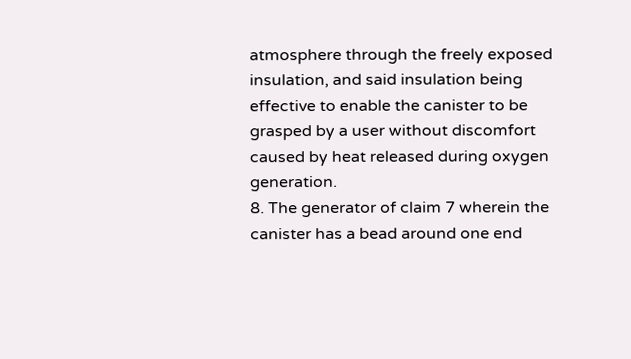atmosphere through the freely exposed insulation, and said insulation being effective to enable the canister to be grasped by a user without discomfort caused by heat released during oxygen generation.
8. The generator of claim 7 wherein the canister has a bead around one end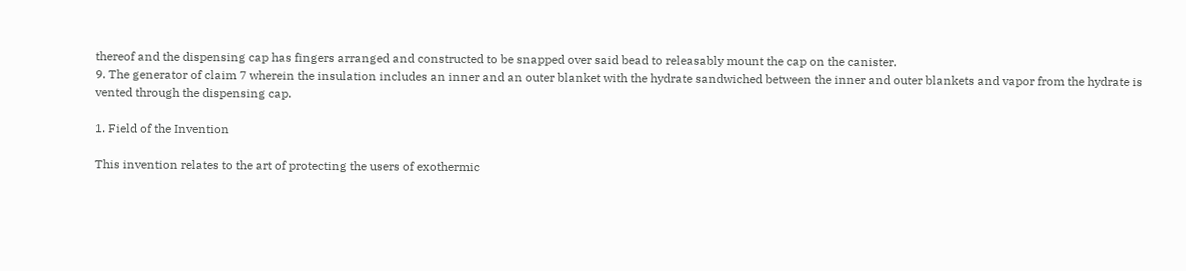thereof and the dispensing cap has fingers arranged and constructed to be snapped over said bead to releasably mount the cap on the canister.
9. The generator of claim 7 wherein the insulation includes an inner and an outer blanket with the hydrate sandwiched between the inner and outer blankets and vapor from the hydrate is vented through the dispensing cap.

1. Field of the Invention

This invention relates to the art of protecting the users of exothermic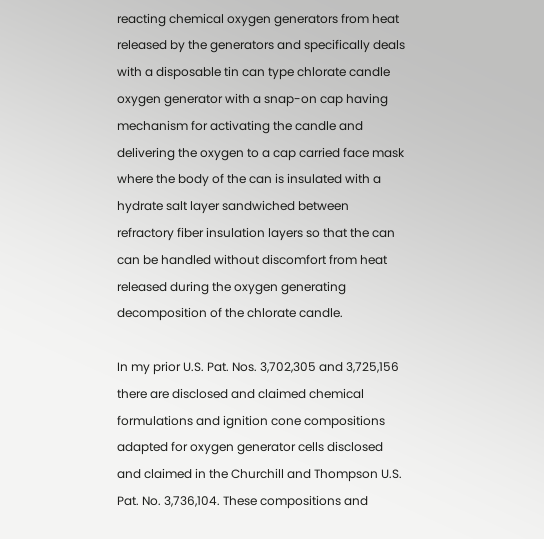reacting chemical oxygen generators from heat released by the generators and specifically deals with a disposable tin can type chlorate candle oxygen generator with a snap-on cap having mechanism for activating the candle and delivering the oxygen to a cap carried face mask where the body of the can is insulated with a hydrate salt layer sandwiched between refractory fiber insulation layers so that the can can be handled without discomfort from heat released during the oxygen generating decomposition of the chlorate candle.

In my prior U.S. Pat. Nos. 3,702,305 and 3,725,156 there are disclosed and claimed chemical formulations and ignition cone compositions adapted for oxygen generator cells disclosed and claimed in the Churchill and Thompson U.S. Pat. No. 3,736,104. These compositions and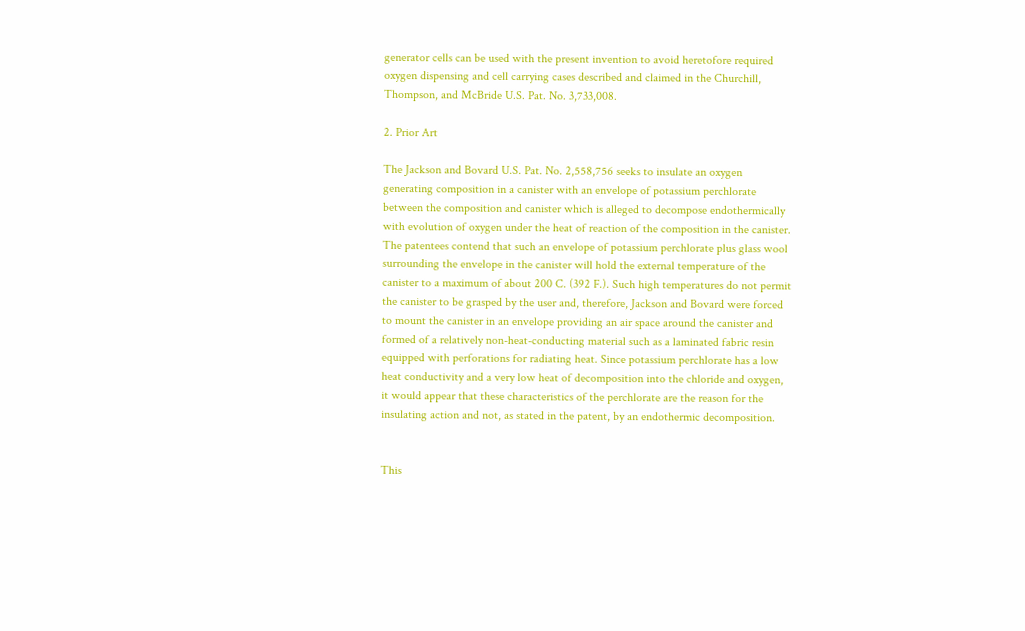generator cells can be used with the present invention to avoid heretofore required oxygen dispensing and cell carrying cases described and claimed in the Churchill, Thompson, and McBride U.S. Pat. No. 3,733,008.

2. Prior Art

The Jackson and Bovard U.S. Pat. No. 2,558,756 seeks to insulate an oxygen generating composition in a canister with an envelope of potassium perchlorate between the composition and canister which is alleged to decompose endothermically with evolution of oxygen under the heat of reaction of the composition in the canister. The patentees contend that such an envelope of potassium perchlorate plus glass wool surrounding the envelope in the canister will hold the external temperature of the canister to a maximum of about 200 C. (392 F.). Such high temperatures do not permit the canister to be grasped by the user and, therefore, Jackson and Bovard were forced to mount the canister in an envelope providing an air space around the canister and formed of a relatively non-heat-conducting material such as a laminated fabric resin equipped with perforations for radiating heat. Since potassium perchlorate has a low heat conductivity and a very low heat of decomposition into the chloride and oxygen, it would appear that these characteristics of the perchlorate are the reason for the insulating action and not, as stated in the patent, by an endothermic decomposition.


This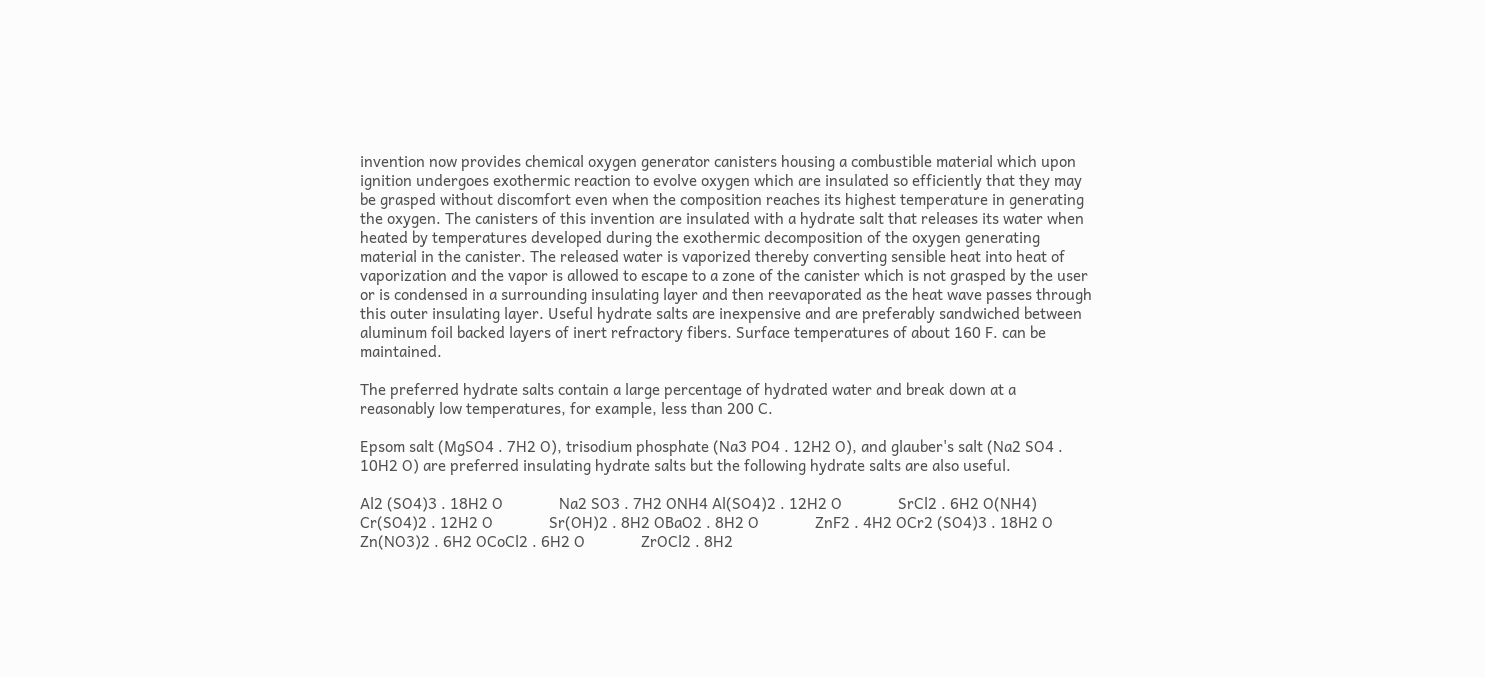invention now provides chemical oxygen generator canisters housing a combustible material which upon ignition undergoes exothermic reaction to evolve oxygen which are insulated so efficiently that they may be grasped without discomfort even when the composition reaches its highest temperature in generating the oxygen. The canisters of this invention are insulated with a hydrate salt that releases its water when heated by temperatures developed during the exothermic decomposition of the oxygen generating material in the canister. The released water is vaporized thereby converting sensible heat into heat of vaporization and the vapor is allowed to escape to a zone of the canister which is not grasped by the user or is condensed in a surrounding insulating layer and then reevaporated as the heat wave passes through this outer insulating layer. Useful hydrate salts are inexpensive and are preferably sandwiched between aluminum foil backed layers of inert refractory fibers. Surface temperatures of about 160 F. can be maintained.

The preferred hydrate salts contain a large percentage of hydrated water and break down at a reasonably low temperatures, for example, less than 200 C.

Epsom salt (MgSO4 . 7H2 O), trisodium phosphate (Na3 PO4 . 12H2 O), and glauber's salt (Na2 SO4 . 10H2 O) are preferred insulating hydrate salts but the following hydrate salts are also useful.

Al2 (SO4)3 . 18H2 O              Na2 SO3 . 7H2 ONH4 Al(SO4)2 . 12H2 O              SrCl2 . 6H2 O(NH4) Cr(SO4)2 . 12H2 O              Sr(OH)2 . 8H2 OBaO2 . 8H2 O              ZnF2 . 4H2 OCr2 (SO4)3 . 18H2 O              Zn(NO3)2 . 6H2 OCoCl2 . 6H2 O              ZrOCl2 . 8H2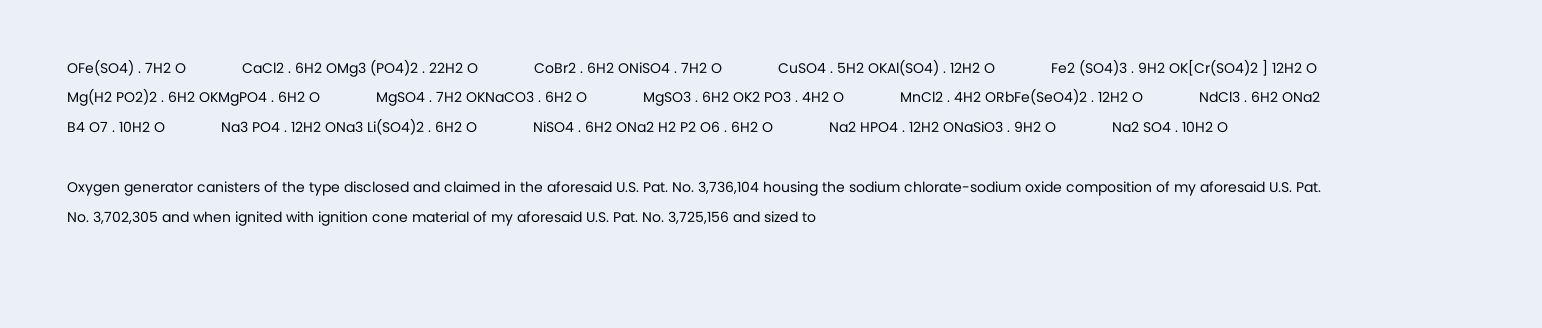OFe(SO4) . 7H2 O              CaCl2 . 6H2 OMg3 (PO4)2 . 22H2 O              CoBr2 . 6H2 ONiSO4 . 7H2 O              CuSO4 . 5H2 OKAl(SO4) . 12H2 O              Fe2 (SO4)3 . 9H2 OK[Cr(SO4)2 ] 12H2 O              Mg(H2 PO2)2 . 6H2 OKMgPO4 . 6H2 O              MgSO4 . 7H2 OKNaCO3 . 6H2 O              MgSO3 . 6H2 OK2 PO3 . 4H2 O              MnCl2 . 4H2 ORbFe(SeO4)2 . 12H2 O              NdCl3 . 6H2 ONa2 B4 O7 . 10H2 O              Na3 PO4 . 12H2 ONa3 Li(SO4)2 . 6H2 O              NiSO4 . 6H2 ONa2 H2 P2 O6 . 6H2 O              Na2 HPO4 . 12H2 ONaSiO3 . 9H2 O              Na2 SO4 . 10H2 O

Oxygen generator canisters of the type disclosed and claimed in the aforesaid U.S. Pat. No. 3,736,104 housing the sodium chlorate-sodium oxide composition of my aforesaid U.S. Pat. No. 3,702,305 and when ignited with ignition cone material of my aforesaid U.S. Pat. No. 3,725,156 and sized to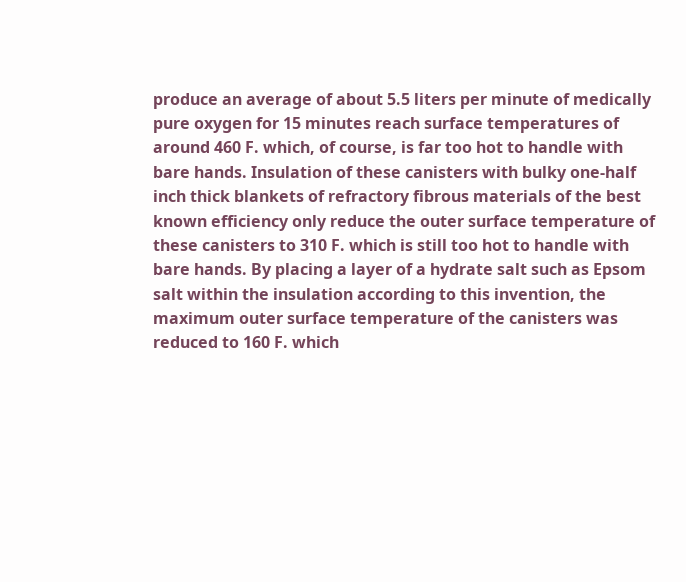produce an average of about 5.5 liters per minute of medically pure oxygen for 15 minutes reach surface temperatures of around 460 F. which, of course, is far too hot to handle with bare hands. Insulation of these canisters with bulky one-half inch thick blankets of refractory fibrous materials of the best known efficiency only reduce the outer surface temperature of these canisters to 310 F. which is still too hot to handle with bare hands. By placing a layer of a hydrate salt such as Epsom salt within the insulation according to this invention, the maximum outer surface temperature of the canisters was reduced to 160 F. which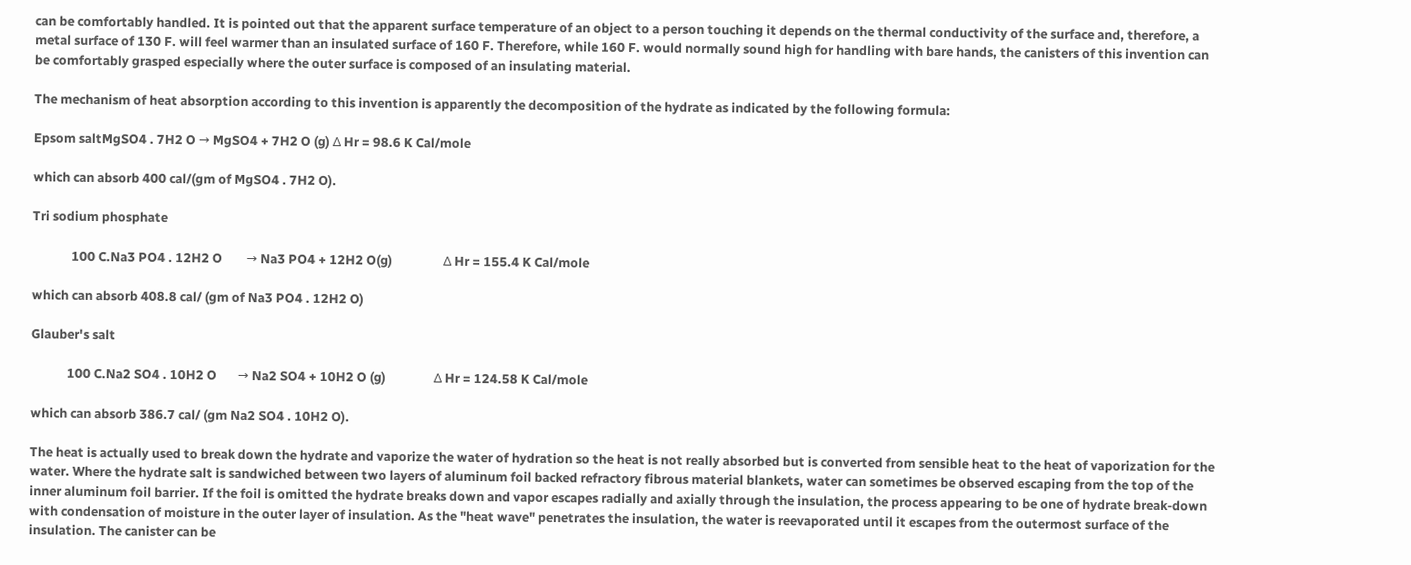can be comfortably handled. It is pointed out that the apparent surface temperature of an object to a person touching it depends on the thermal conductivity of the surface and, therefore, a metal surface of 130 F. will feel warmer than an insulated surface of 160 F. Therefore, while 160 F. would normally sound high for handling with bare hands, the canisters of this invention can be comfortably grasped especially where the outer surface is composed of an insulating material.

The mechanism of heat absorption according to this invention is apparently the decomposition of the hydrate as indicated by the following formula:

Epsom saltMgSO4 . 7H2 O → MgSO4 + 7H2 O (g) Δ Hr = 98.6 K Cal/mole

which can absorb 400 cal/(gm of MgSO4 . 7H2 O).

Tri sodium phosphate

             100 C.Na3 PO4 . 12H2 O        → Na3 PO4 + 12H2 O(g)                 Δ Hr = 155.4 K Cal/mole

which can absorb 408.8 cal/ (gm of Na3 PO4 . 12H2 O)

Glauber's salt

            100 C.Na2 SO4 . 10H2 O       → Na2 SO4 + 10H2 O (g)                Δ Hr = 124.58 K Cal/mole

which can absorb 386.7 cal/ (gm Na2 SO4 . 10H2 O).

The heat is actually used to break down the hydrate and vaporize the water of hydration so the heat is not really absorbed but is converted from sensible heat to the heat of vaporization for the water. Where the hydrate salt is sandwiched between two layers of aluminum foil backed refractory fibrous material blankets, water can sometimes be observed escaping from the top of the inner aluminum foil barrier. If the foil is omitted the hydrate breaks down and vapor escapes radially and axially through the insulation, the process appearing to be one of hydrate break-down with condensation of moisture in the outer layer of insulation. As the "heat wave" penetrates the insulation, the water is reevaporated until it escapes from the outermost surface of the insulation. The canister can be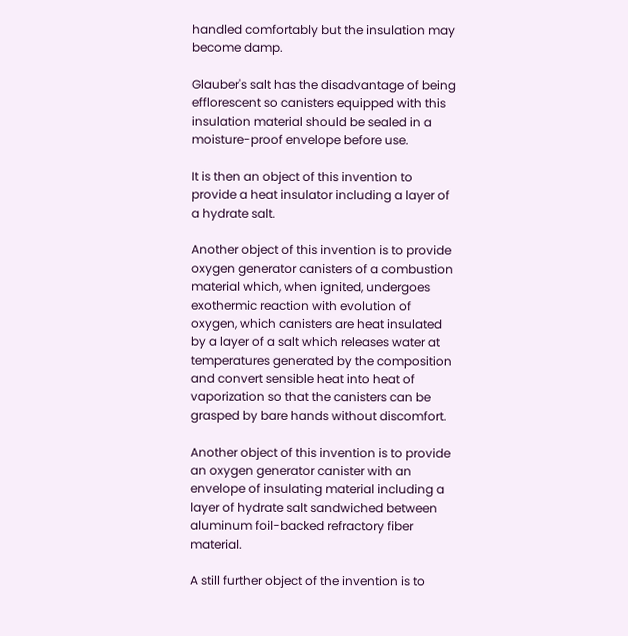handled comfortably but the insulation may become damp.

Glauber's salt has the disadvantage of being efflorescent so canisters equipped with this insulation material should be sealed in a moisture-proof envelope before use.

It is then an object of this invention to provide a heat insulator including a layer of a hydrate salt.

Another object of this invention is to provide oxygen generator canisters of a combustion material which, when ignited, undergoes exothermic reaction with evolution of oxygen, which canisters are heat insulated by a layer of a salt which releases water at temperatures generated by the composition and convert sensible heat into heat of vaporization so that the canisters can be grasped by bare hands without discomfort.

Another object of this invention is to provide an oxygen generator canister with an envelope of insulating material including a layer of hydrate salt sandwiched between aluminum foil-backed refractory fiber material.

A still further object of the invention is to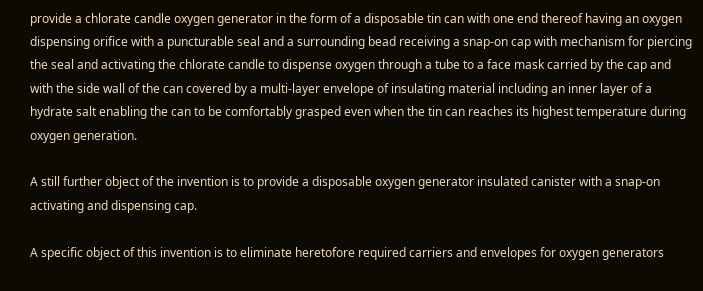provide a chlorate candle oxygen generator in the form of a disposable tin can with one end thereof having an oxygen dispensing orifice with a puncturable seal and a surrounding bead receiving a snap-on cap with mechanism for piercing the seal and activating the chlorate candle to dispense oxygen through a tube to a face mask carried by the cap and with the side wall of the can covered by a multi-layer envelope of insulating material including an inner layer of a hydrate salt enabling the can to be comfortably grasped even when the tin can reaches its highest temperature during oxygen generation.

A still further object of the invention is to provide a disposable oxygen generator insulated canister with a snap-on activating and dispensing cap.

A specific object of this invention is to eliminate heretofore required carriers and envelopes for oxygen generators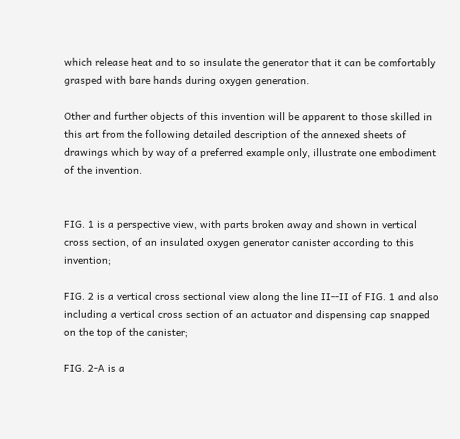which release heat and to so insulate the generator that it can be comfortably grasped with bare hands during oxygen generation.

Other and further objects of this invention will be apparent to those skilled in this art from the following detailed description of the annexed sheets of drawings which by way of a preferred example only, illustrate one embodiment of the invention.


FIG. 1 is a perspective view, with parts broken away and shown in vertical cross section, of an insulated oxygen generator canister according to this invention;

FIG. 2 is a vertical cross sectional view along the line II--II of FIG. 1 and also including a vertical cross section of an actuator and dispensing cap snapped on the top of the canister;

FIG. 2-A is a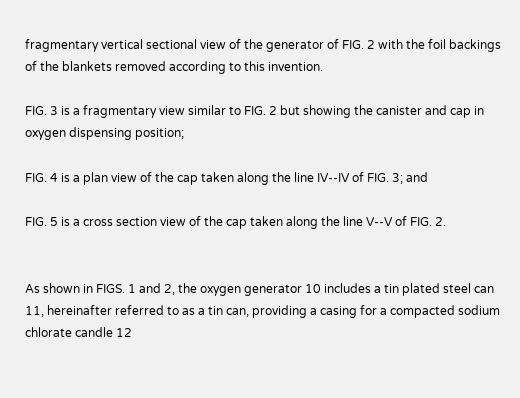fragmentary vertical sectional view of the generator of FIG. 2 with the foil backings of the blankets removed according to this invention.

FIG. 3 is a fragmentary view similar to FIG. 2 but showing the canister and cap in oxygen dispensing position;

FIG. 4 is a plan view of the cap taken along the line IV--IV of FIG. 3; and

FIG. 5 is a cross section view of the cap taken along the line V--V of FIG. 2.


As shown in FIGS. 1 and 2, the oxygen generator 10 includes a tin plated steel can 11, hereinafter referred to as a tin can, providing a casing for a compacted sodium chlorate candle 12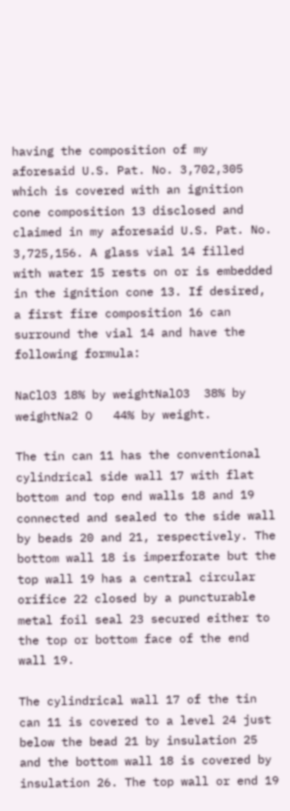having the composition of my aforesaid U.S. Pat. No. 3,702,305 which is covered with an ignition cone composition 13 disclosed and claimed in my aforesaid U.S. Pat. No. 3,725,156. A glass vial 14 filled with water 15 rests on or is embedded in the ignition cone 13. If desired, a first fire composition 16 can surround the vial 14 and have the following formula:

NaClO3 18% by weightNalO3  38% by weightNa2 O   44% by weight.

The tin can 11 has the conventional cylindrical side wall 17 with flat bottom and top end walls 18 and 19 connected and sealed to the side wall by beads 20 and 21, respectively. The bottom wall 18 is imperforate but the top wall 19 has a central circular orifice 22 closed by a puncturable metal foil seal 23 secured either to the top or bottom face of the end wall 19.

The cylindrical wall 17 of the tin can 11 is covered to a level 24 just below the bead 21 by insulation 25 and the bottom wall 18 is covered by insulation 26. The top wall or end 19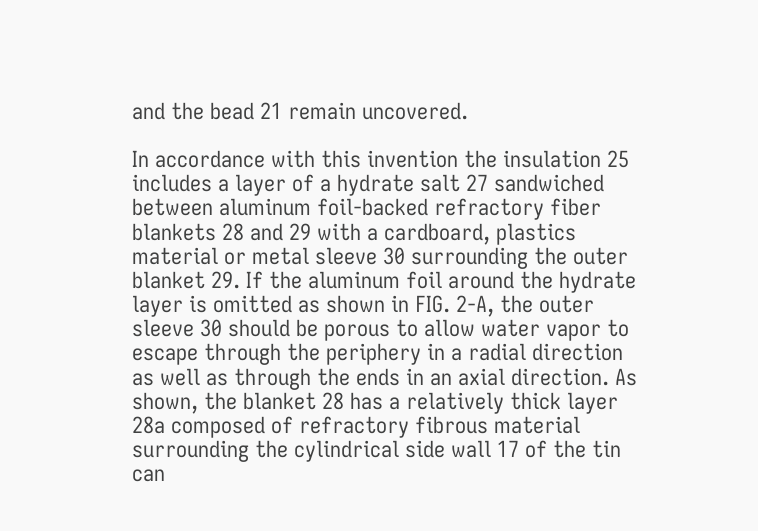and the bead 21 remain uncovered.

In accordance with this invention the insulation 25 includes a layer of a hydrate salt 27 sandwiched between aluminum foil-backed refractory fiber blankets 28 and 29 with a cardboard, plastics material or metal sleeve 30 surrounding the outer blanket 29. If the aluminum foil around the hydrate layer is omitted as shown in FIG. 2-A, the outer sleeve 30 should be porous to allow water vapor to escape through the periphery in a radial direction as well as through the ends in an axial direction. As shown, the blanket 28 has a relatively thick layer 28a composed of refractory fibrous material surrounding the cylindrical side wall 17 of the tin can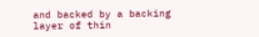and backed by a backing layer of thin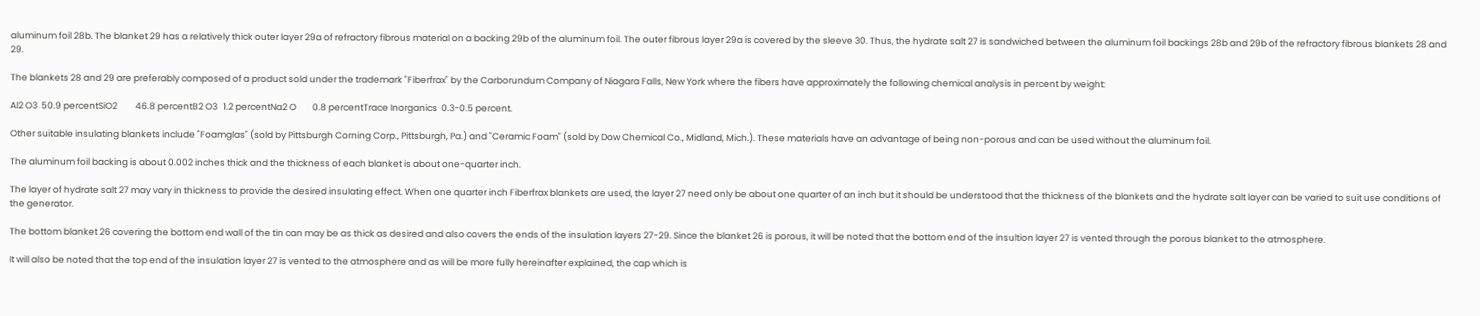aluminum foil 28b. The blanket 29 has a relatively thick outer layer 29a of refractory fibrous material on a backing 29b of the aluminum foil. The outer fibrous layer 29a is covered by the sleeve 30. Thus, the hydrate salt 27 is sandwiched between the aluminum foil backings 28b and 29b of the refractory fibrous blankets 28 and 29.

The blankets 28 and 29 are preferably composed of a product sold under the trademark "Fiberfrax" by the Carborundum Company of Niagara Falls, New York where the fibers have approximately the following chemical analysis in percent by weight:

Al2 O3  50.9 percentSiO2         46.8 percentB2 O3   1.2 percentNa2 O        0.8 percentTrace Inorganics  0.3-0.5 percent.

Other suitable insulating blankets include "Foamglas" (sold by Pittsburgh Corning Corp., Pittsburgh, Pa.) and "Ceramic Foam" (sold by Dow Chemical Co., Midland, Mich.). These materials have an advantage of being non-porous and can be used without the aluminum foil.

The aluminum foil backing is about 0.002 inches thick and the thickness of each blanket is about one-quarter inch.

The layer of hydrate salt 27 may vary in thickness to provide the desired insulating effect. When one quarter inch Fiberfrax blankets are used, the layer 27 need only be about one quarter of an inch but it should be understood that the thickness of the blankets and the hydrate salt layer can be varied to suit use conditions of the generator.

The bottom blanket 26 covering the bottom end wall of the tin can may be as thick as desired and also covers the ends of the insulation layers 27-29. Since the blanket 26 is porous, it will be noted that the bottom end of the insultion layer 27 is vented through the porous blanket to the atmosphere.

It will also be noted that the top end of the insulation layer 27 is vented to the atmosphere and as will be more fully hereinafter explained, the cap which is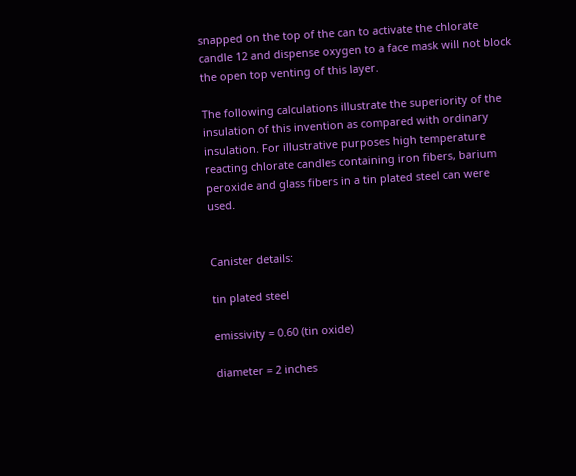snapped on the top of the can to activate the chlorate candle 12 and dispense oxygen to a face mask will not block the open top venting of this layer.

The following calculations illustrate the superiority of the insulation of this invention as compared with ordinary insulation. For illustrative purposes high temperature reacting chlorate candles containing iron fibers, barium peroxide and glass fibers in a tin plated steel can were used.


Canister details:

tin plated steel

emissivity = 0.60 (tin oxide)

diameter = 2 inches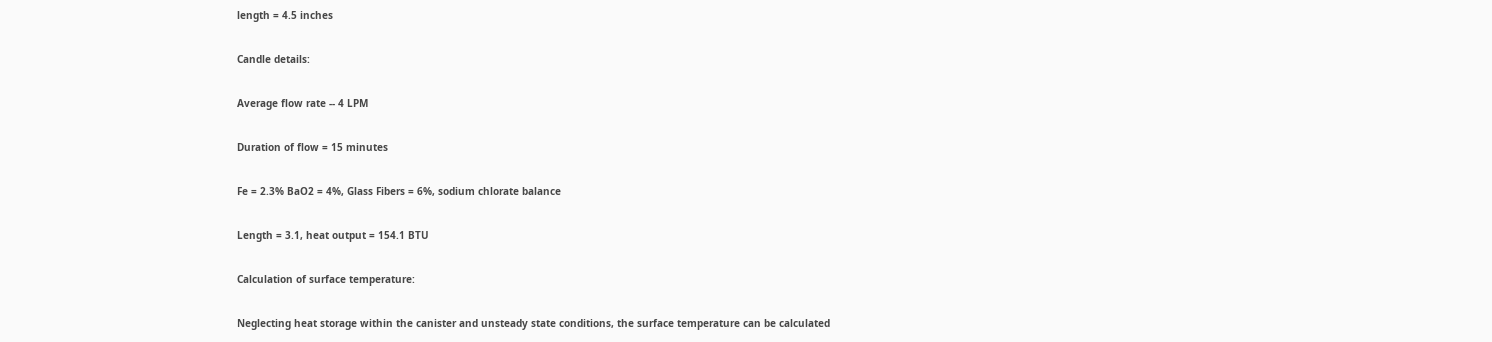length = 4.5 inches

Candle details:

Average flow rate -- 4 LPM

Duration of flow = 15 minutes

Fe = 2.3% BaO2 = 4%, Glass Fibers = 6%, sodium chlorate balance

Length = 3.1, heat output = 154.1 BTU

Calculation of surface temperature:

Neglecting heat storage within the canister and unsteady state conditions, the surface temperature can be calculated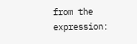from the expression: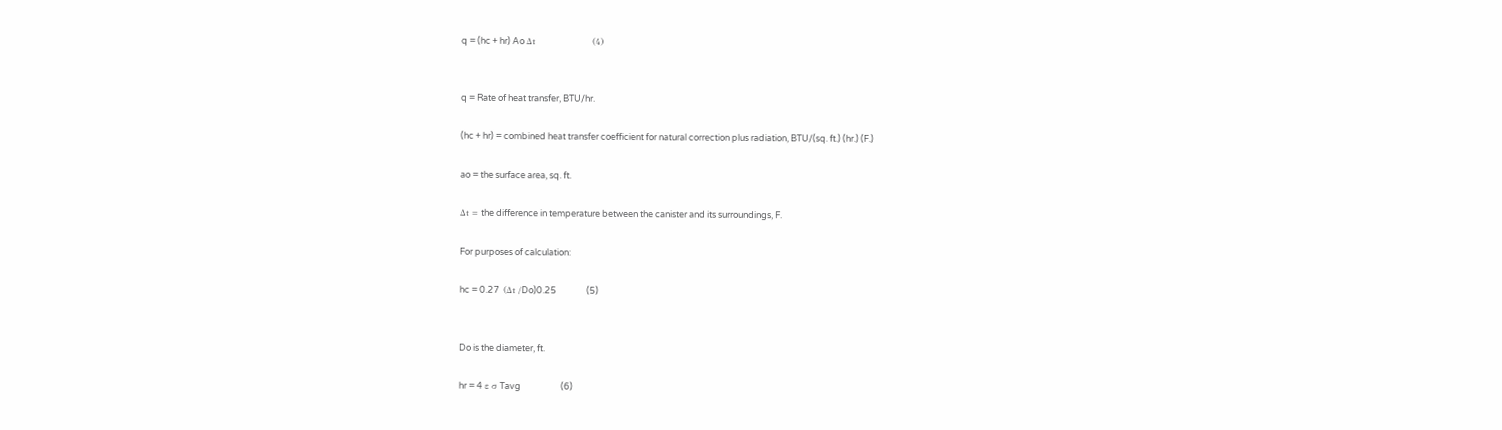q = (hc + hr) Ao Δt                   (4)


q = Rate of heat transfer, BTU/hr.

(hc + hr) = combined heat transfer coefficient for natural correction plus radiation, BTU/(sq. ft.) (hr.) (F.)

ao = the surface area, sq. ft.

Δt = the difference in temperature between the canister and its surroundings, F.

For purposes of calculation:

hc = 0.27  (Δt /Do)0.25               (5)


Do is the diameter, ft.

hr = 4 ε σ Tavg                    (6)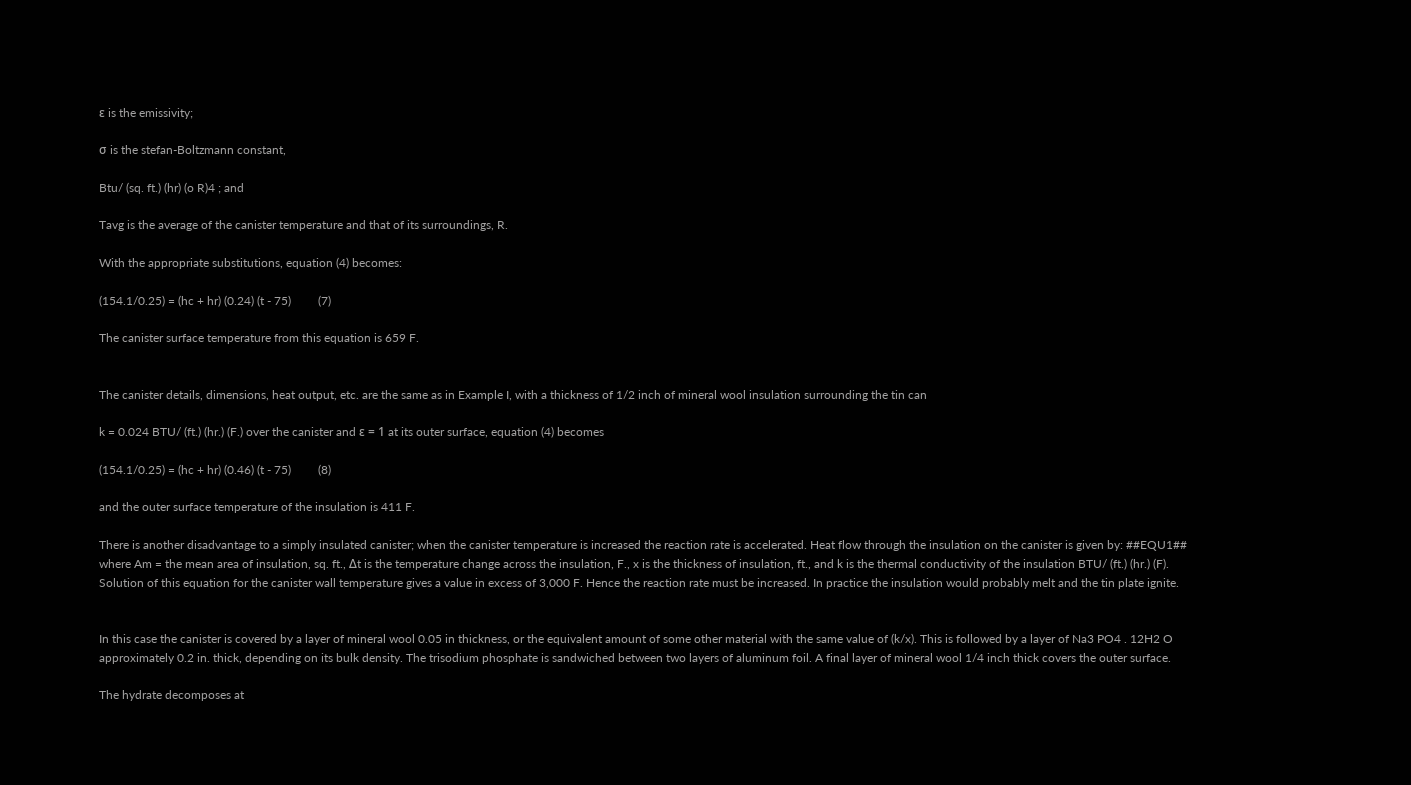ε is the emissivity;

σ is the stefan-Boltzmann constant,

Btu/ (sq. ft.) (hr) (o R)4 ; and

Tavg is the average of the canister temperature and that of its surroundings, R.

With the appropriate substitutions, equation (4) becomes:

(154.1/0.25) = (hc + hr) (0.24) (t - 75)         (7)

The canister surface temperature from this equation is 659 F.


The canister details, dimensions, heat output, etc. are the same as in Example I, with a thickness of 1/2 inch of mineral wool insulation surrounding the tin can

k = 0.024 BTU/ (ft.) (hr.) (F.) over the canister and ε = 1 at its outer surface, equation (4) becomes

(154.1/0.25) = (hc + hr) (0.46) (t - 75)         (8)

and the outer surface temperature of the insulation is 411 F.

There is another disadvantage to a simply insulated canister; when the canister temperature is increased the reaction rate is accelerated. Heat flow through the insulation on the canister is given by: ##EQU1## where Am = the mean area of insulation, sq. ft., Δt is the temperature change across the insulation, F., x is the thickness of insulation, ft., and k is the thermal conductivity of the insulation BTU/ (ft.) (hr.) (F). Solution of this equation for the canister wall temperature gives a value in excess of 3,000 F. Hence the reaction rate must be increased. In practice the insulation would probably melt and the tin plate ignite.


In this case the canister is covered by a layer of mineral wool 0.05 in thickness, or the equivalent amount of some other material with the same value of (k/x). This is followed by a layer of Na3 PO4 . 12H2 O approximately 0.2 in. thick, depending on its bulk density. The trisodium phosphate is sandwiched between two layers of aluminum foil. A final layer of mineral wool 1/4 inch thick covers the outer surface.

The hydrate decomposes at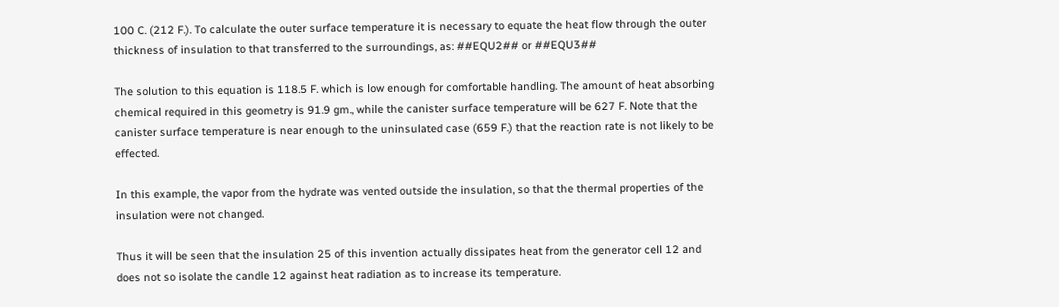100 C. (212 F.). To calculate the outer surface temperature it is necessary to equate the heat flow through the outer thickness of insulation to that transferred to the surroundings, as: ##EQU2## or ##EQU3##

The solution to this equation is 118.5 F. which is low enough for comfortable handling. The amount of heat absorbing chemical required in this geometry is 91.9 gm., while the canister surface temperature will be 627 F. Note that the canister surface temperature is near enough to the uninsulated case (659 F.) that the reaction rate is not likely to be effected.

In this example, the vapor from the hydrate was vented outside the insulation, so that the thermal properties of the insulation were not changed.

Thus it will be seen that the insulation 25 of this invention actually dissipates heat from the generator cell 12 and does not so isolate the candle 12 against heat radiation as to increase its temperature.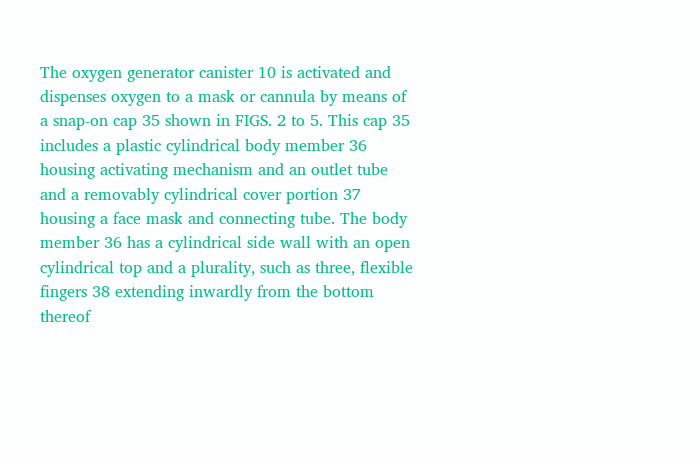The oxygen generator canister 10 is activated and dispenses oxygen to a mask or cannula by means of a snap-on cap 35 shown in FIGS. 2 to 5. This cap 35 includes a plastic cylindrical body member 36 housing activating mechanism and an outlet tube and a removably cylindrical cover portion 37 housing a face mask and connecting tube. The body member 36 has a cylindrical side wall with an open cylindrical top and a plurality, such as three, flexible fingers 38 extending inwardly from the bottom thereof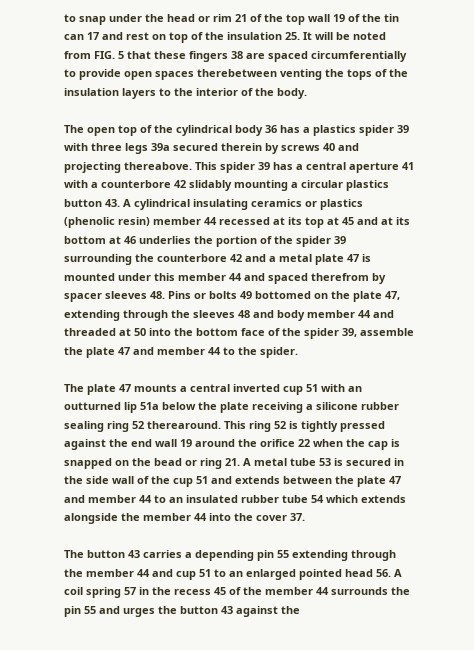to snap under the head or rim 21 of the top wall 19 of the tin can 17 and rest on top of the insulation 25. It will be noted from FIG. 5 that these fingers 38 are spaced circumferentially to provide open spaces therebetween venting the tops of the insulation layers to the interior of the body.

The open top of the cylindrical body 36 has a plastics spider 39 with three legs 39a secured therein by screws 40 and projecting thereabove. This spider 39 has a central aperture 41 with a counterbore 42 slidably mounting a circular plastics button 43. A cylindrical insulating ceramics or plastics (phenolic resin) member 44 recessed at its top at 45 and at its bottom at 46 underlies the portion of the spider 39 surrounding the counterbore 42 and a metal plate 47 is mounted under this member 44 and spaced therefrom by spacer sleeves 48. Pins or bolts 49 bottomed on the plate 47, extending through the sleeves 48 and body member 44 and threaded at 50 into the bottom face of the spider 39, assemble the plate 47 and member 44 to the spider.

The plate 47 mounts a central inverted cup 51 with an outturned lip 51a below the plate receiving a silicone rubber sealing ring 52 therearound. This ring 52 is tightly pressed against the end wall 19 around the orifice 22 when the cap is snapped on the bead or ring 21. A metal tube 53 is secured in the side wall of the cup 51 and extends between the plate 47 and member 44 to an insulated rubber tube 54 which extends alongside the member 44 into the cover 37.

The button 43 carries a depending pin 55 extending through the member 44 and cup 51 to an enlarged pointed head 56. A coil spring 57 in the recess 45 of the member 44 surrounds the pin 55 and urges the button 43 against the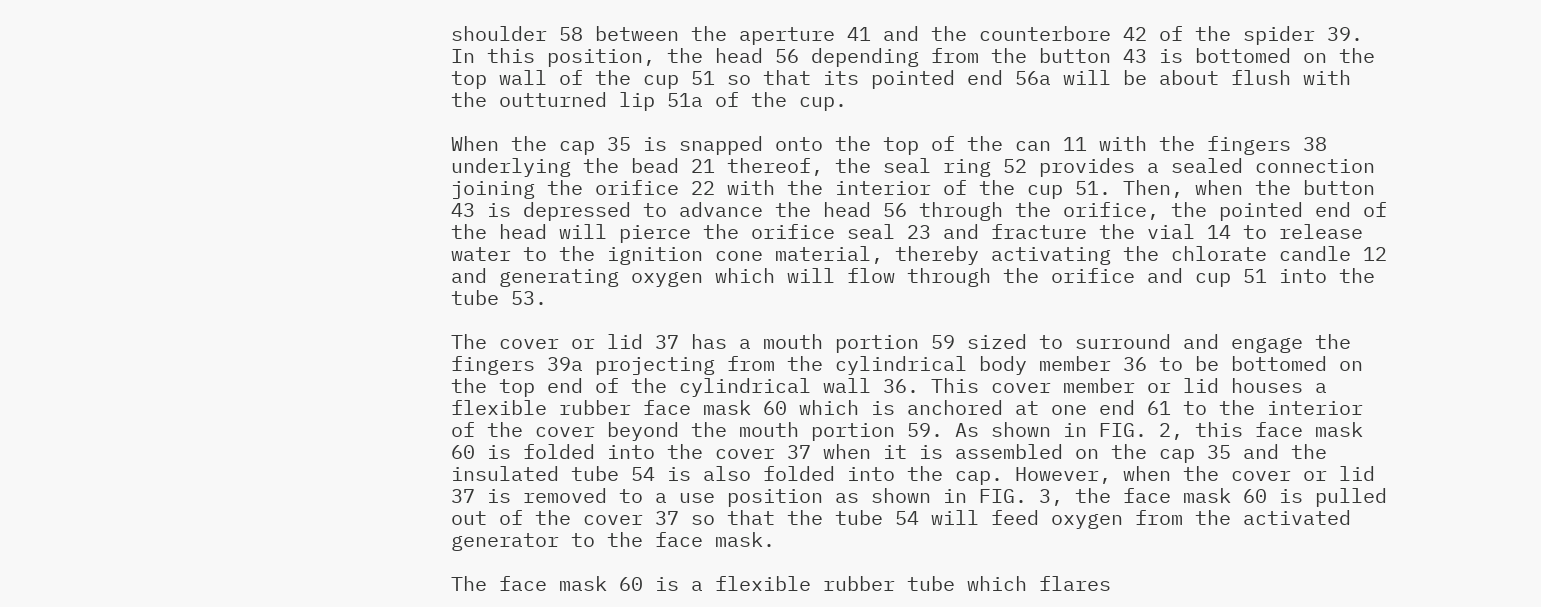shoulder 58 between the aperture 41 and the counterbore 42 of the spider 39. In this position, the head 56 depending from the button 43 is bottomed on the top wall of the cup 51 so that its pointed end 56a will be about flush with the outturned lip 51a of the cup.

When the cap 35 is snapped onto the top of the can 11 with the fingers 38 underlying the bead 21 thereof, the seal ring 52 provides a sealed connection joining the orifice 22 with the interior of the cup 51. Then, when the button 43 is depressed to advance the head 56 through the orifice, the pointed end of the head will pierce the orifice seal 23 and fracture the vial 14 to release water to the ignition cone material, thereby activating the chlorate candle 12 and generating oxygen which will flow through the orifice and cup 51 into the tube 53.

The cover or lid 37 has a mouth portion 59 sized to surround and engage the fingers 39a projecting from the cylindrical body member 36 to be bottomed on the top end of the cylindrical wall 36. This cover member or lid houses a flexible rubber face mask 60 which is anchored at one end 61 to the interior of the cover beyond the mouth portion 59. As shown in FIG. 2, this face mask 60 is folded into the cover 37 when it is assembled on the cap 35 and the insulated tube 54 is also folded into the cap. However, when the cover or lid 37 is removed to a use position as shown in FIG. 3, the face mask 60 is pulled out of the cover 37 so that the tube 54 will feed oxygen from the activated generator to the face mask.

The face mask 60 is a flexible rubber tube which flares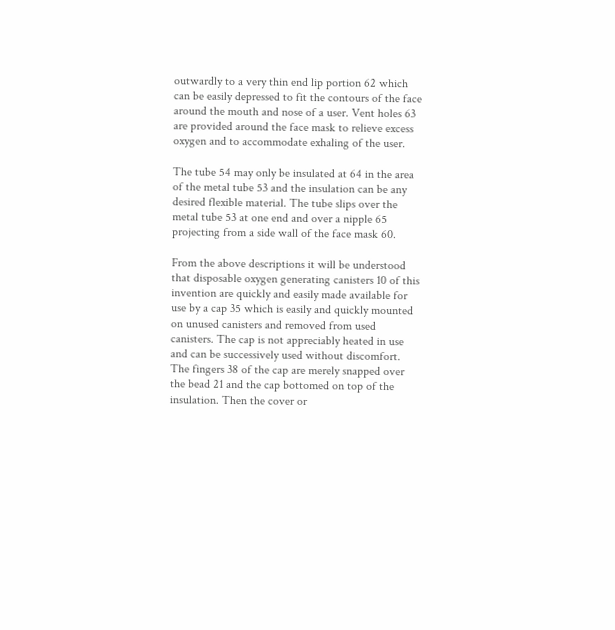outwardly to a very thin end lip portion 62 which can be easily depressed to fit the contours of the face around the mouth and nose of a user. Vent holes 63 are provided around the face mask to relieve excess oxygen and to accommodate exhaling of the user.

The tube 54 may only be insulated at 64 in the area of the metal tube 53 and the insulation can be any desired flexible material. The tube slips over the metal tube 53 at one end and over a nipple 65 projecting from a side wall of the face mask 60.

From the above descriptions it will be understood that disposable oxygen generating canisters 10 of this invention are quickly and easily made available for use by a cap 35 which is easily and quickly mounted on unused canisters and removed from used canisters. The cap is not appreciably heated in use and can be successively used without discomfort. The fingers 38 of the cap are merely snapped over the bead 21 and the cap bottomed on top of the insulation. Then the cover or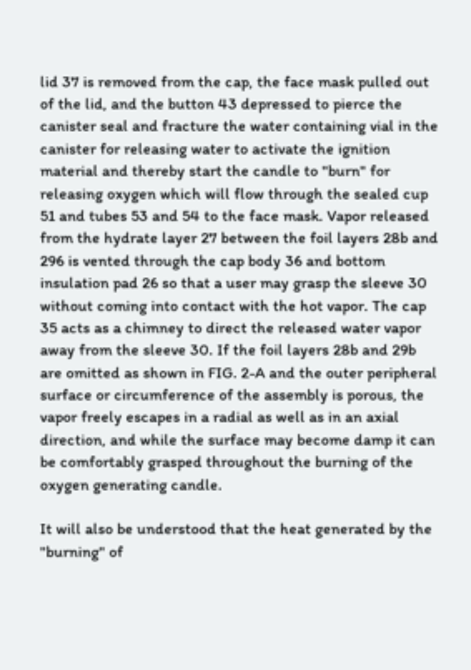lid 37 is removed from the cap, the face mask pulled out of the lid, and the button 43 depressed to pierce the canister seal and fracture the water containing vial in the canister for releasing water to activate the ignition material and thereby start the candle to "burn" for releasing oxygen which will flow through the sealed cup 51 and tubes 53 and 54 to the face mask. Vapor released from the hydrate layer 27 between the foil layers 28b and 296 is vented through the cap body 36 and bottom insulation pad 26 so that a user may grasp the sleeve 30 without coming into contact with the hot vapor. The cap 35 acts as a chimney to direct the released water vapor away from the sleeve 30. If the foil layers 28b and 29b are omitted as shown in FIG. 2-A and the outer peripheral surface or circumference of the assembly is porous, the vapor freely escapes in a radial as well as in an axial direction, and while the surface may become damp it can be comfortably grasped throughout the burning of the oxygen generating candle.

It will also be understood that the heat generated by the "burning" of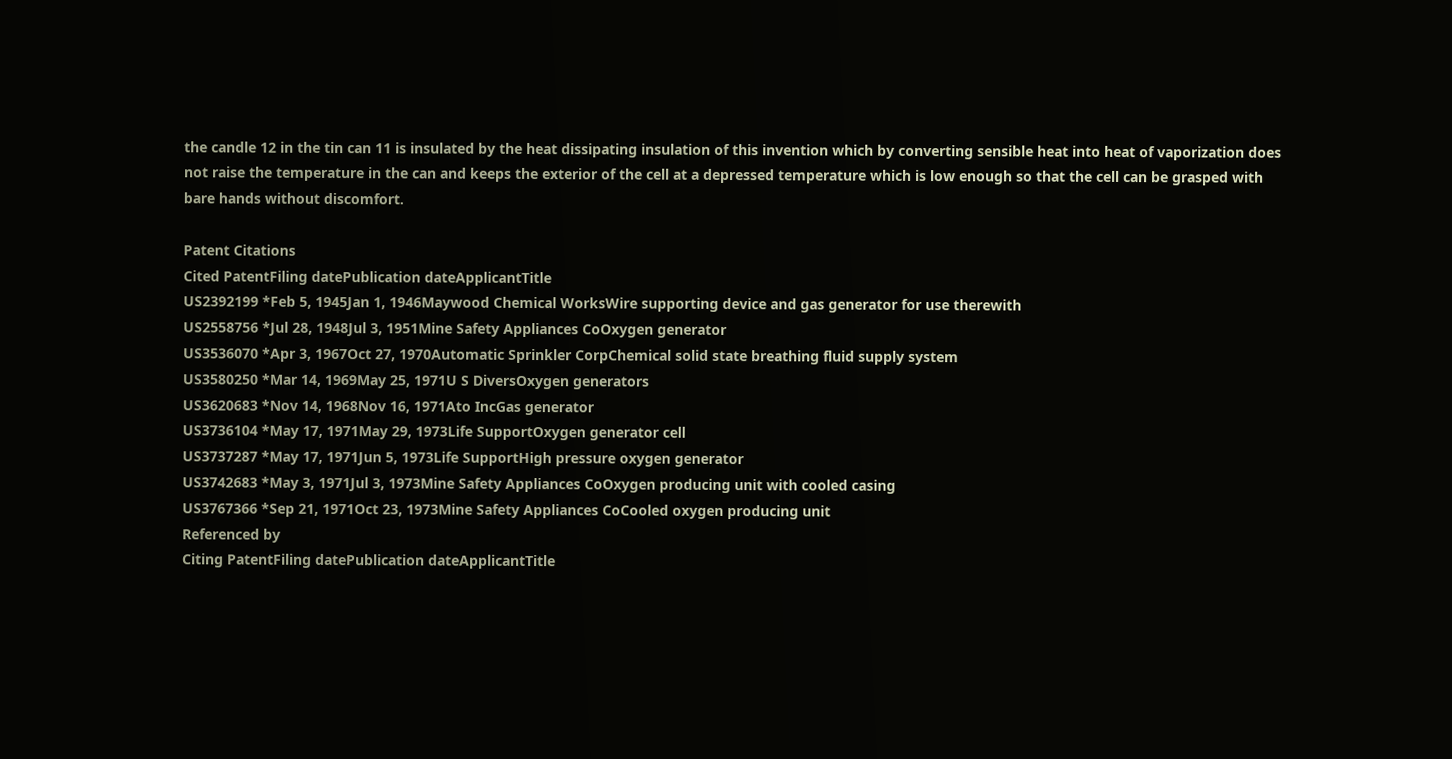the candle 12 in the tin can 11 is insulated by the heat dissipating insulation of this invention which by converting sensible heat into heat of vaporization does not raise the temperature in the can and keeps the exterior of the cell at a depressed temperature which is low enough so that the cell can be grasped with bare hands without discomfort.

Patent Citations
Cited PatentFiling datePublication dateApplicantTitle
US2392199 *Feb 5, 1945Jan 1, 1946Maywood Chemical WorksWire supporting device and gas generator for use therewith
US2558756 *Jul 28, 1948Jul 3, 1951Mine Safety Appliances CoOxygen generator
US3536070 *Apr 3, 1967Oct 27, 1970Automatic Sprinkler CorpChemical solid state breathing fluid supply system
US3580250 *Mar 14, 1969May 25, 1971U S DiversOxygen generators
US3620683 *Nov 14, 1968Nov 16, 1971Ato IncGas generator
US3736104 *May 17, 1971May 29, 1973Life SupportOxygen generator cell
US3737287 *May 17, 1971Jun 5, 1973Life SupportHigh pressure oxygen generator
US3742683 *May 3, 1971Jul 3, 1973Mine Safety Appliances CoOxygen producing unit with cooled casing
US3767366 *Sep 21, 1971Oct 23, 1973Mine Safety Appliances CoCooled oxygen producing unit
Referenced by
Citing PatentFiling datePublication dateApplicantTitle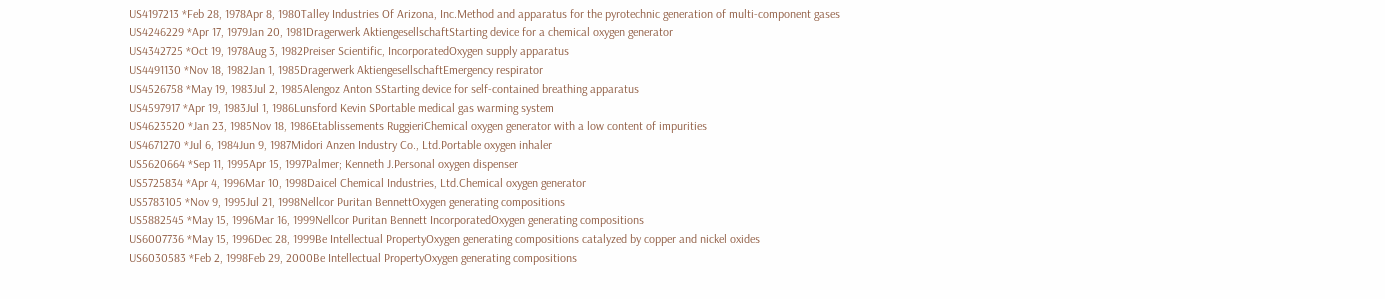US4197213 *Feb 28, 1978Apr 8, 1980Talley Industries Of Arizona, Inc.Method and apparatus for the pyrotechnic generation of multi-component gases
US4246229 *Apr 17, 1979Jan 20, 1981Dragerwerk AktiengesellschaftStarting device for a chemical oxygen generator
US4342725 *Oct 19, 1978Aug 3, 1982Preiser Scientific, IncorporatedOxygen supply apparatus
US4491130 *Nov 18, 1982Jan 1, 1985Dragerwerk AktiengesellschaftEmergency respirator
US4526758 *May 19, 1983Jul 2, 1985Alengoz Anton SStarting device for self-contained breathing apparatus
US4597917 *Apr 19, 1983Jul 1, 1986Lunsford Kevin SPortable medical gas warming system
US4623520 *Jan 23, 1985Nov 18, 1986Etablissements RuggieriChemical oxygen generator with a low content of impurities
US4671270 *Jul 6, 1984Jun 9, 1987Midori Anzen Industry Co., Ltd.Portable oxygen inhaler
US5620664 *Sep 11, 1995Apr 15, 1997Palmer; Kenneth J.Personal oxygen dispenser
US5725834 *Apr 4, 1996Mar 10, 1998Daicel Chemical Industries, Ltd.Chemical oxygen generator
US5783105 *Nov 9, 1995Jul 21, 1998Nellcor Puritan BennettOxygen generating compositions
US5882545 *May 15, 1996Mar 16, 1999Nellcor Puritan Bennett IncorporatedOxygen generating compositions
US6007736 *May 15, 1996Dec 28, 1999Be Intellectual PropertyOxygen generating compositions catalyzed by copper and nickel oxides
US6030583 *Feb 2, 1998Feb 29, 2000Be Intellectual PropertyOxygen generating compositions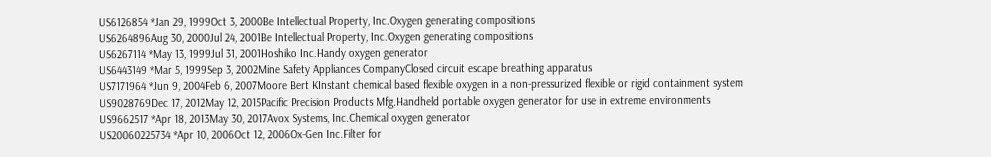US6126854 *Jan 29, 1999Oct 3, 2000Be Intellectual Property, Inc.Oxygen generating compositions
US6264896Aug 30, 2000Jul 24, 2001Be Intellectual Property, Inc.Oxygen generating compositions
US6267114 *May 13, 1999Jul 31, 2001Hoshiko Inc.Handy oxygen generator
US6443149 *Mar 5, 1999Sep 3, 2002Mine Safety Appliances CompanyClosed circuit escape breathing apparatus
US7171964 *Jun 9, 2004Feb 6, 2007Moore Bert KInstant chemical based flexible oxygen in a non-pressurized flexible or rigid containment system
US9028769Dec 17, 2012May 12, 2015Pacific Precision Products Mfg.Handheld portable oxygen generator for use in extreme environments
US9662517 *Apr 18, 2013May 30, 2017Avox Systems, Inc.Chemical oxygen generator
US20060225734 *Apr 10, 2006Oct 12, 2006Ox-Gen Inc.Filter for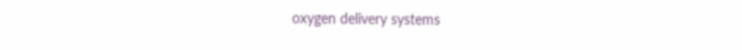oxygen delivery systems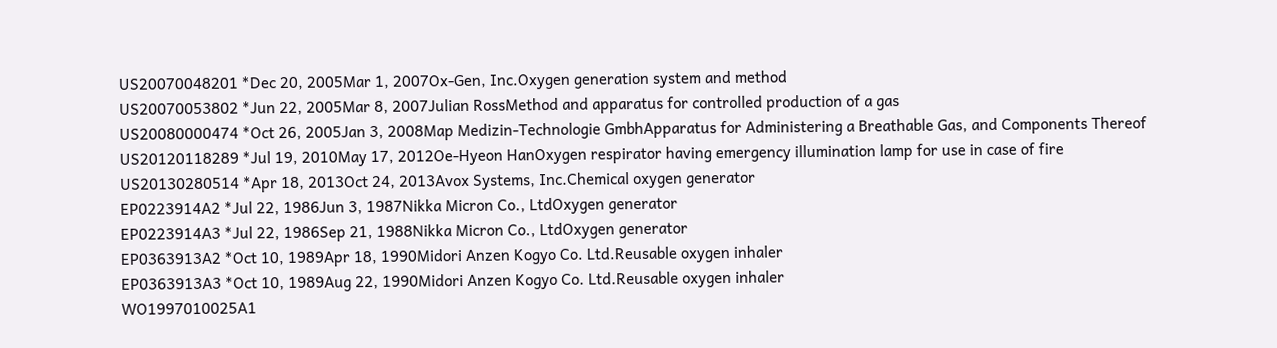US20070048201 *Dec 20, 2005Mar 1, 2007Ox-Gen, Inc.Oxygen generation system and method
US20070053802 *Jun 22, 2005Mar 8, 2007Julian RossMethod and apparatus for controlled production of a gas
US20080000474 *Oct 26, 2005Jan 3, 2008Map Medizin-Technologie GmbhApparatus for Administering a Breathable Gas, and Components Thereof
US20120118289 *Jul 19, 2010May 17, 2012Oe-Hyeon HanOxygen respirator having emergency illumination lamp for use in case of fire
US20130280514 *Apr 18, 2013Oct 24, 2013Avox Systems, Inc.Chemical oxygen generator
EP0223914A2 *Jul 22, 1986Jun 3, 1987Nikka Micron Co., LtdOxygen generator
EP0223914A3 *Jul 22, 1986Sep 21, 1988Nikka Micron Co., LtdOxygen generator
EP0363913A2 *Oct 10, 1989Apr 18, 1990Midori Anzen Kogyo Co. Ltd.Reusable oxygen inhaler
EP0363913A3 *Oct 10, 1989Aug 22, 1990Midori Anzen Kogyo Co. Ltd.Reusable oxygen inhaler
WO1997010025A1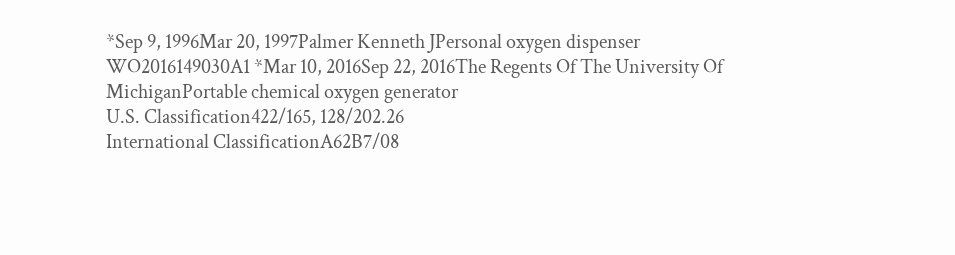*Sep 9, 1996Mar 20, 1997Palmer Kenneth JPersonal oxygen dispenser
WO2016149030A1 *Mar 10, 2016Sep 22, 2016The Regents Of The University Of MichiganPortable chemical oxygen generator
U.S. Classification422/165, 128/202.26
International ClassificationA62B7/08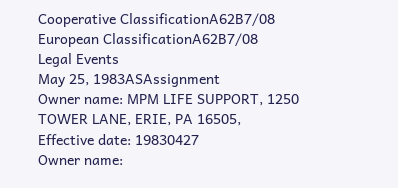Cooperative ClassificationA62B7/08
European ClassificationA62B7/08
Legal Events
May 25, 1983ASAssignment
Owner name: MPM LIFE SUPPORT, 1250 TOWER LANE, ERIE, PA 16505,
Effective date: 19830427
Owner name: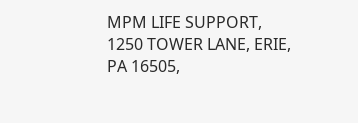MPM LIFE SUPPORT, 1250 TOWER LANE, ERIE, PA 16505,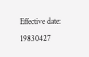Effective date: 19830427